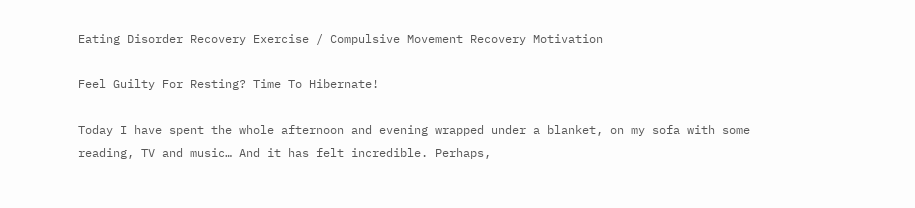Eating Disorder Recovery Exercise / Compulsive Movement Recovery Motivation

Feel Guilty For Resting? Time To Hibernate!

Today I have spent the whole afternoon and evening wrapped under a blanket, on my sofa with some reading, TV and music… And it has felt incredible. Perhaps,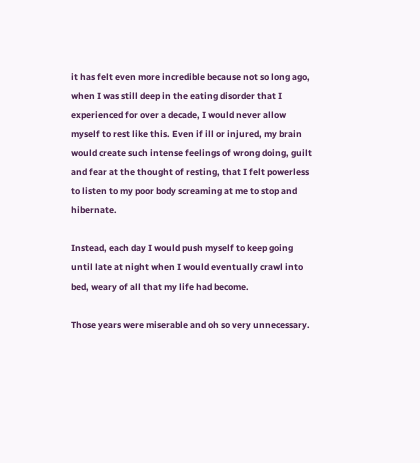it has felt even more incredible because not so long ago, when I was still deep in the eating disorder that I experienced for over a decade, I would never allow myself to rest like this. Even if ill or injured, my brain would create such intense feelings of wrong doing, guilt and fear at the thought of resting, that I felt powerless to listen to my poor body screaming at me to stop and hibernate.

Instead, each day I would push myself to keep going until late at night when I would eventually crawl into bed, weary of all that my life had become.

Those years were miserable and oh so very unnecessary.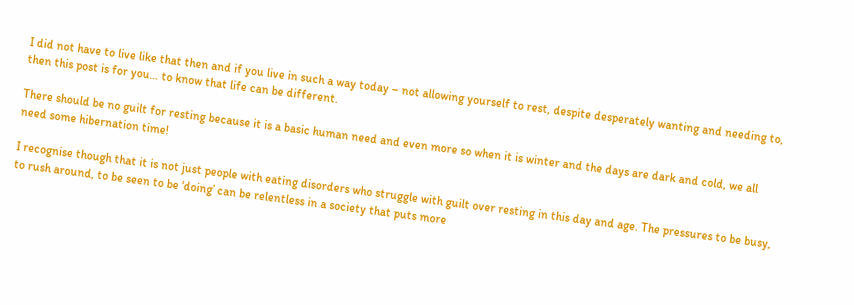I did not have to live like that then and if you live in such a way today – not allowing yourself to rest, despite desperately wanting and needing to, then this post is for you… to know that life can be different.

There should be no guilt for resting because it is a basic human need and even more so when it is winter and the days are dark and cold, we all need some hibernation time!

I recognise though that it is not just people with eating disorders who struggle with guilt over resting in this day and age. The pressures to be busy, to rush around, to be seen to be ‘doing’ can be relentless in a society that puts more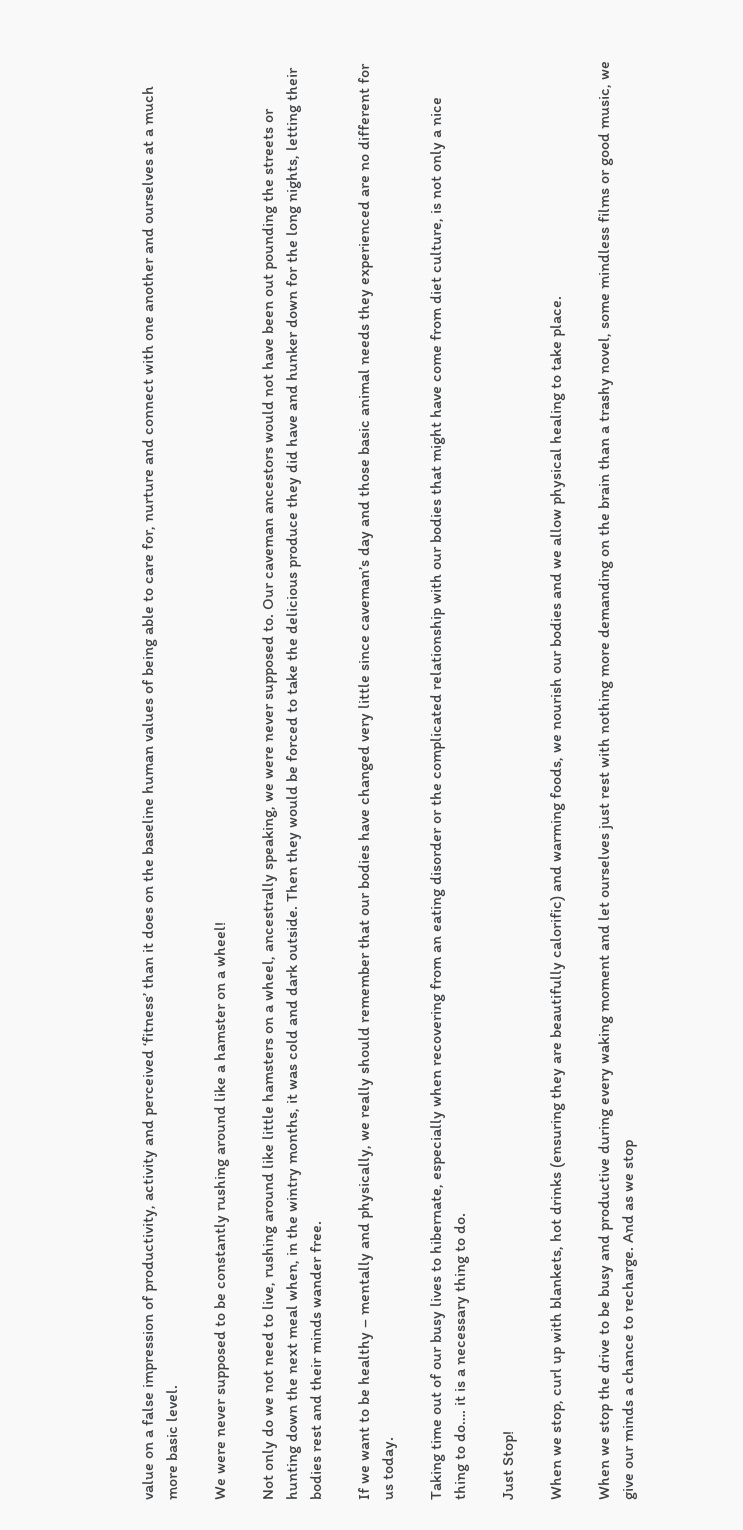value on a false impression of productivity, activity and perceived ‘fitness’ than it does on the baseline human values of being able to care for, nurture and connect with one another and ourselves at a much more basic level.

We were never supposed to be constantly rushing around like a hamster on a wheel!

Not only do we not need to live, rushing around like little hamsters on a wheel, ancestrally speaking, we were never supposed to. Our caveman ancestors would not have been out pounding the streets or hunting down the next meal when, in the wintry months, it was cold and dark outside. Then they would be forced to take the delicious produce they did have and hunker down for the long nights, letting their bodies rest and their minds wander free.

If we want to be healthy – mentally and physically, we really should remember that our bodies have changed very little since caveman’s day and those basic animal needs they experienced are no different for us today.

Taking time out of our busy lives to hibernate, especially when recovering from an eating disorder or the complicated relationship with our bodies that might have come from diet culture, is not only a nice thing to do…. it is a necessary thing to do.

Just Stop!

When we stop, curl up with blankets, hot drinks (ensuring they are beautifully calorific) and warming foods, we nourish our bodies and we allow physical healing to take place.

When we stop the drive to be busy and productive during every waking moment and let ourselves just rest with nothing more demanding on the brain than a trashy novel, some mindless films or good music, we give our minds a chance to recharge. And as we stop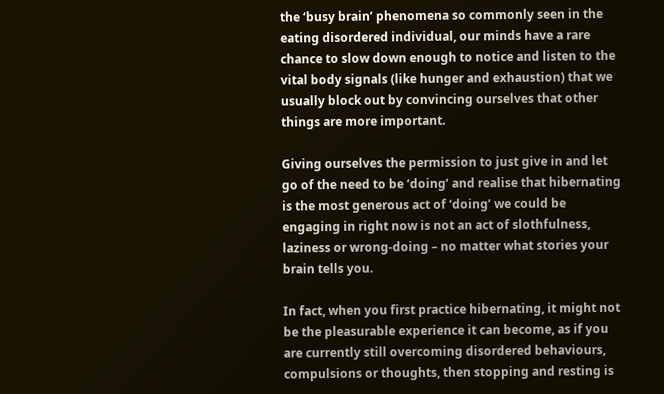the ‘busy brain’ phenomena so commonly seen in the eating disordered individual, our minds have a rare chance to slow down enough to notice and listen to the vital body signals (like hunger and exhaustion) that we usually block out by convincing ourselves that other things are more important.

Giving ourselves the permission to just give in and let go of the need to be ‘doing’ and realise that hibernating is the most generous act of ‘doing’ we could be engaging in right now is not an act of slothfulness, laziness or wrong-doing – no matter what stories your brain tells you.

In fact, when you first practice hibernating, it might not be the pleasurable experience it can become, as if you are currently still overcoming disordered behaviours, compulsions or thoughts, then stopping and resting is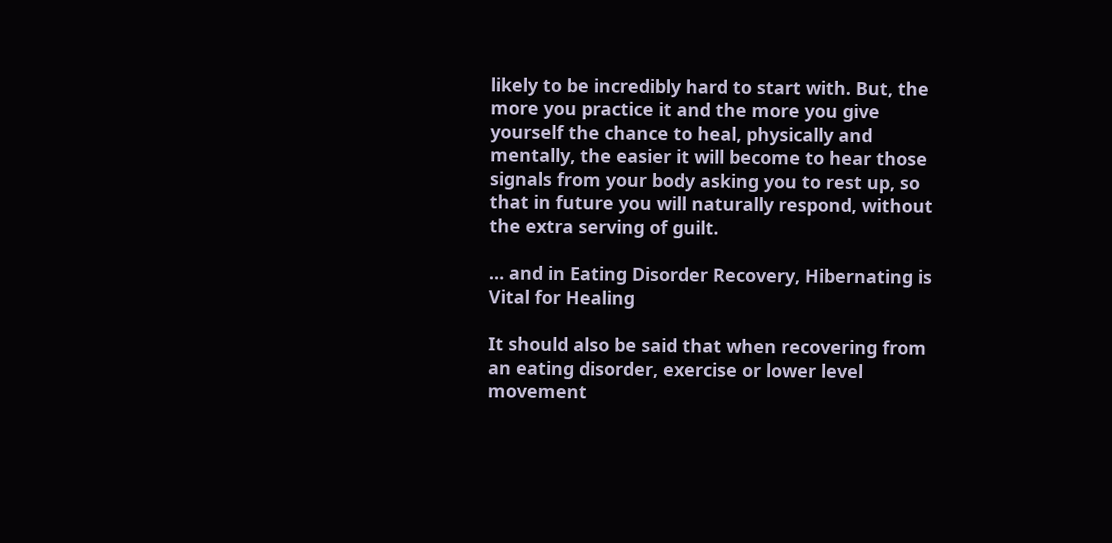likely to be incredibly hard to start with. But, the more you practice it and the more you give yourself the chance to heal, physically and mentally, the easier it will become to hear those signals from your body asking you to rest up, so that in future you will naturally respond, without the extra serving of guilt.

… and in Eating Disorder Recovery, Hibernating is Vital for Healing

It should also be said that when recovering from an eating disorder, exercise or lower level movement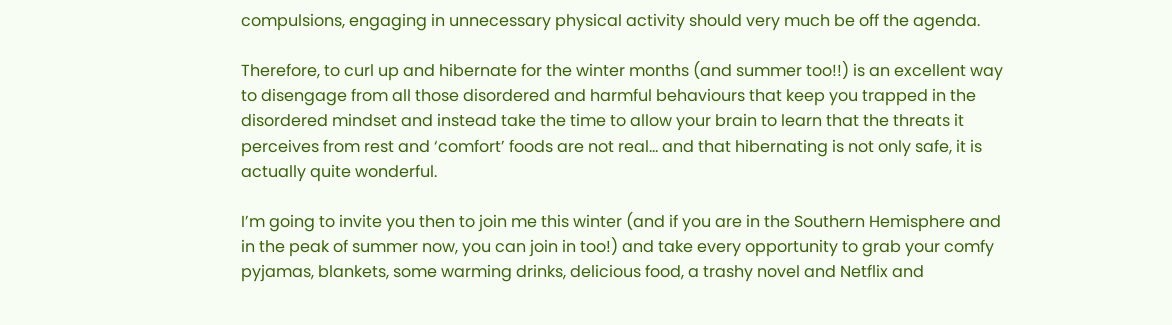compulsions, engaging in unnecessary physical activity should very much be off the agenda.

Therefore, to curl up and hibernate for the winter months (and summer too!!) is an excellent way to disengage from all those disordered and harmful behaviours that keep you trapped in the disordered mindset and instead take the time to allow your brain to learn that the threats it perceives from rest and ‘comfort’ foods are not real… and that hibernating is not only safe, it is actually quite wonderful.

I’m going to invite you then to join me this winter (and if you are in the Southern Hemisphere and in the peak of summer now, you can join in too!) and take every opportunity to grab your comfy pyjamas, blankets, some warming drinks, delicious food, a trashy novel and Netflix and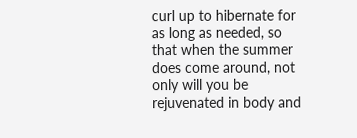curl up to hibernate for as long as needed, so that when the summer does come around, not only will you be rejuvenated in body and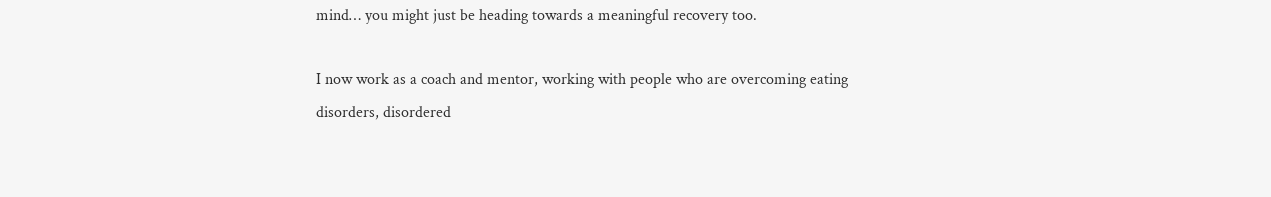mind… you might just be heading towards a meaningful recovery too.

I now work as a coach and mentor, working with people who are overcoming eating disorders, disordered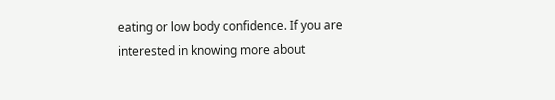eating or low body confidence. If you are interested in knowing more about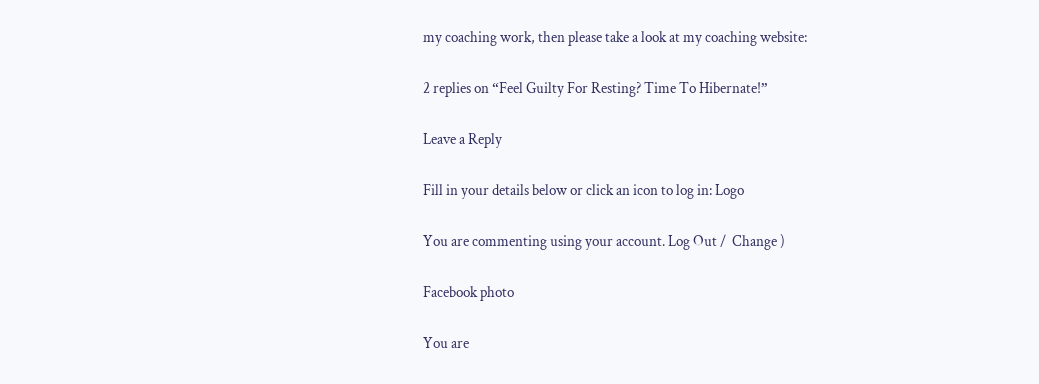my coaching work, then please take a look at my coaching website:

2 replies on “Feel Guilty For Resting? Time To Hibernate!”

Leave a Reply

Fill in your details below or click an icon to log in: Logo

You are commenting using your account. Log Out /  Change )

Facebook photo

You are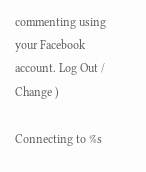commenting using your Facebook account. Log Out /  Change )

Connecting to %s